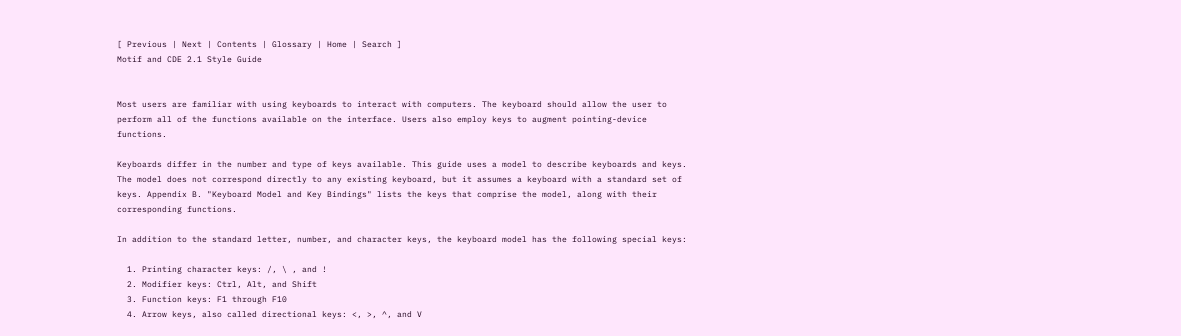[ Previous | Next | Contents | Glossary | Home | Search ]
Motif and CDE 2.1 Style Guide


Most users are familiar with using keyboards to interact with computers. The keyboard should allow the user to perform all of the functions available on the interface. Users also employ keys to augment pointing-device functions.

Keyboards differ in the number and type of keys available. This guide uses a model to describe keyboards and keys. The model does not correspond directly to any existing keyboard, but it assumes a keyboard with a standard set of keys. Appendix B. "Keyboard Model and Key Bindings" lists the keys that comprise the model, along with their corresponding functions.

In addition to the standard letter, number, and character keys, the keyboard model has the following special keys:

  1. Printing character keys: /, \ , and !
  2. Modifier keys: Ctrl, Alt, and Shift
  3. Function keys: F1 through F10
  4. Arrow keys, also called directional keys: <, >, ^, and V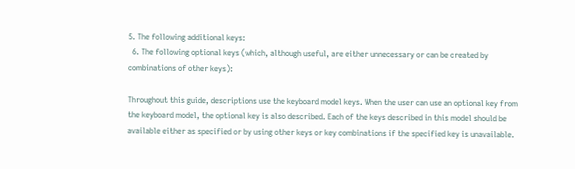5. The following additional keys:
  6. The following optional keys (which, although useful, are either unnecessary or can be created by combinations of other keys):

Throughout this guide, descriptions use the keyboard model keys. When the user can use an optional key from the keyboard model, the optional key is also described. Each of the keys described in this model should be available either as specified or by using other keys or key combinations if the specified key is unavailable.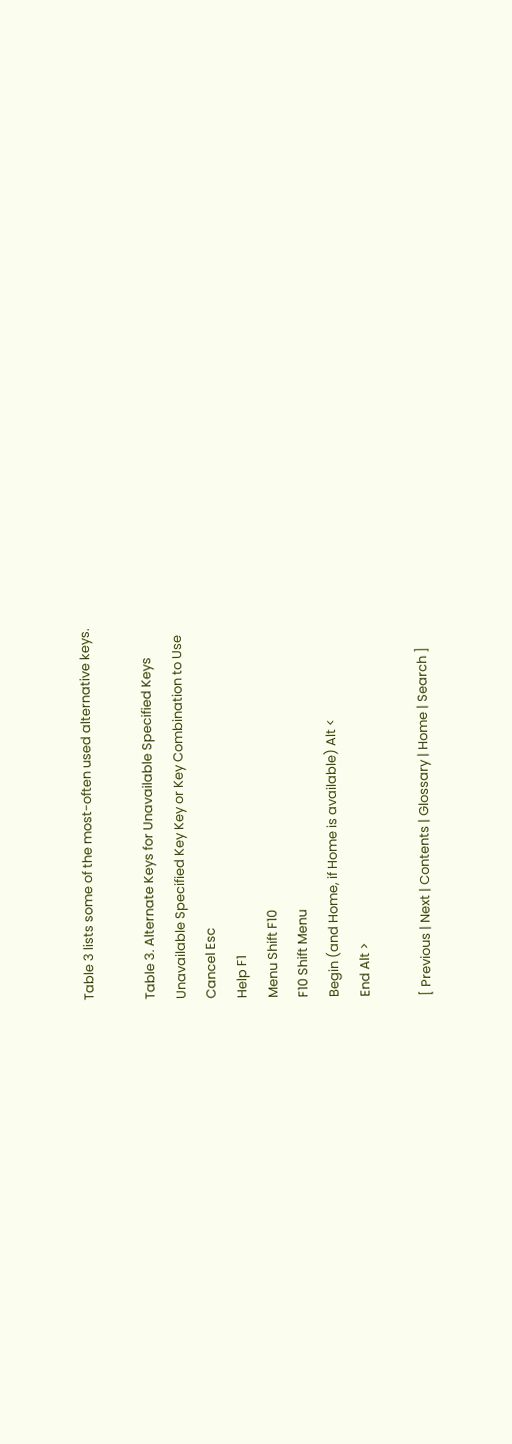Table 3 lists some of the most-often used alternative keys.

Table 3. Alternate Keys for Unavailable Specified Keys
Unavailable Specified Key Key or Key Combination to Use
Cancel Esc
Help F1
Menu Shift F10
F10 Shift Menu
Begin (and Home, if Home is available) Alt <
End Alt >

[ Previous | Next | Contents | Glossary | Home | Search ]